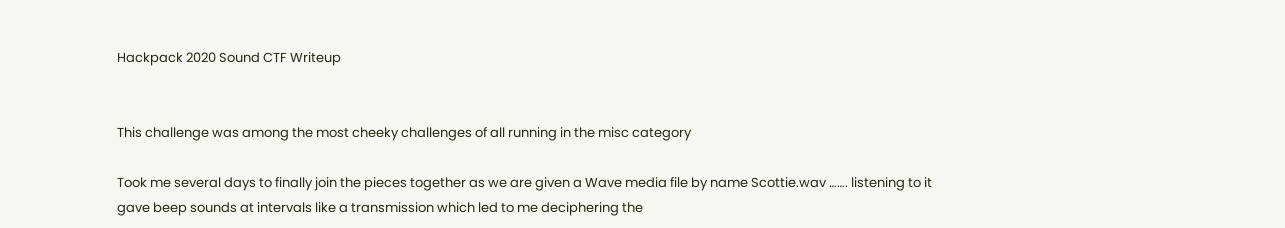Hackpack 2020 Sound CTF Writeup


This challenge was among the most cheeky challenges of all running in the misc category

Took me several days to finally join the pieces together as we are given a Wave media file by name Scottie.wav ……. listening to it gave beep sounds at intervals like a transmission which led to me deciphering the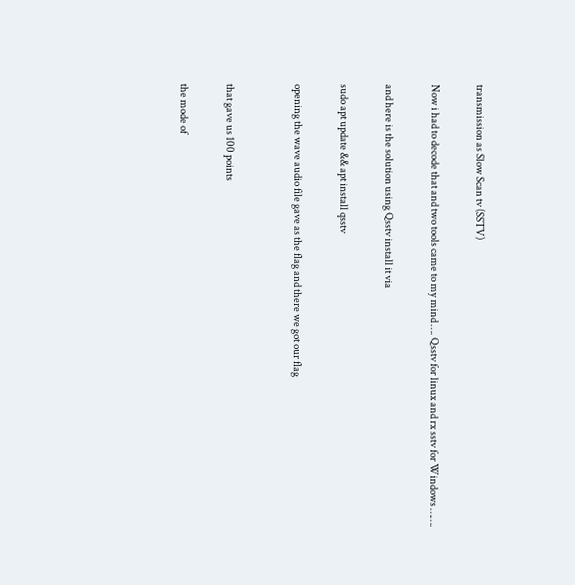transmission as Slow Scan tv (SSTV)

Now i had to decode that and two tools came to my mind …. Qsstv for linux and rx sstv for Windows …….

and here is the solution using Qsstv install it via

sudo apt update && apt install qsstv

opening the wave audio file gave as the flag and there we got our flag


that gave us 100 points

the mode of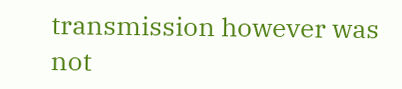transmission however was not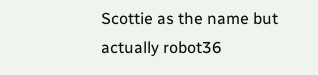Scottie as the name but actually robot36